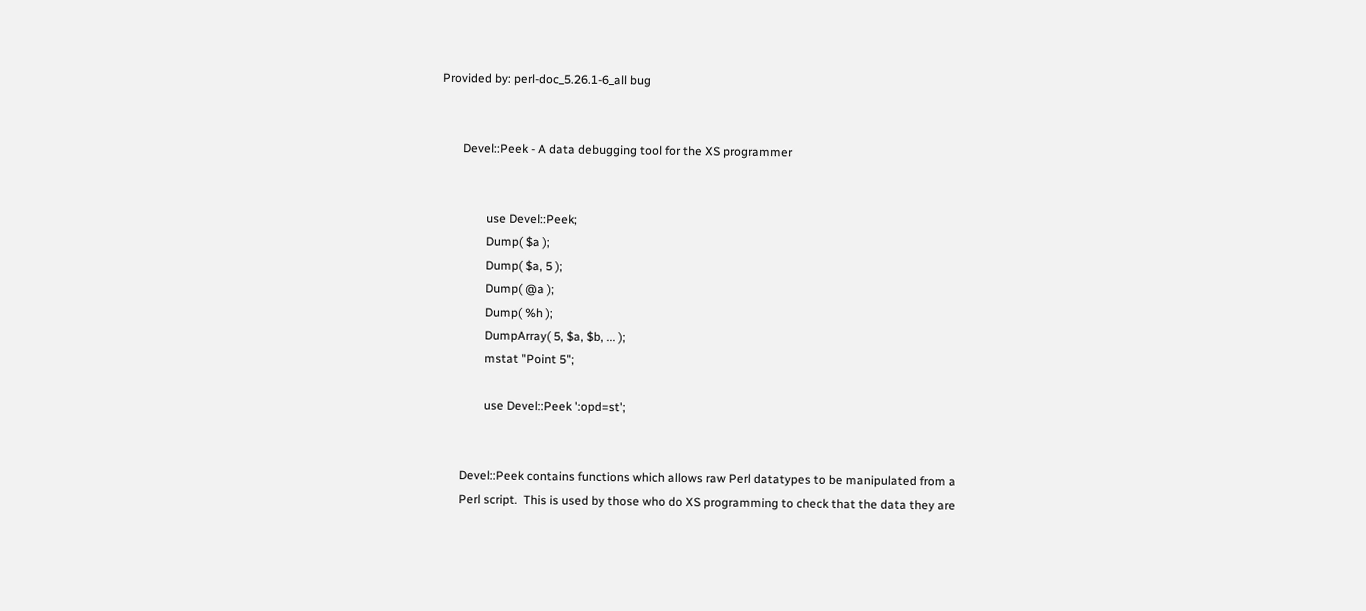Provided by: perl-doc_5.26.1-6_all bug


       Devel::Peek - A data debugging tool for the XS programmer


               use Devel::Peek;
               Dump( $a );
               Dump( $a, 5 );
               Dump( @a );
               Dump( %h );
               DumpArray( 5, $a, $b, ... );
               mstat "Point 5";

               use Devel::Peek ':opd=st';


       Devel::Peek contains functions which allows raw Perl datatypes to be manipulated from a
       Perl script.  This is used by those who do XS programming to check that the data they are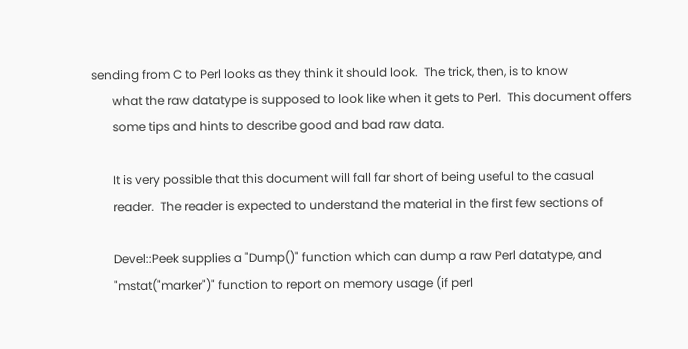sending from C to Perl looks as they think it should look.  The trick, then, is to know
       what the raw datatype is supposed to look like when it gets to Perl.  This document offers
       some tips and hints to describe good and bad raw data.

       It is very possible that this document will fall far short of being useful to the casual
       reader.  The reader is expected to understand the material in the first few sections of

       Devel::Peek supplies a "Dump()" function which can dump a raw Perl datatype, and
       "mstat("marker")" function to report on memory usage (if perl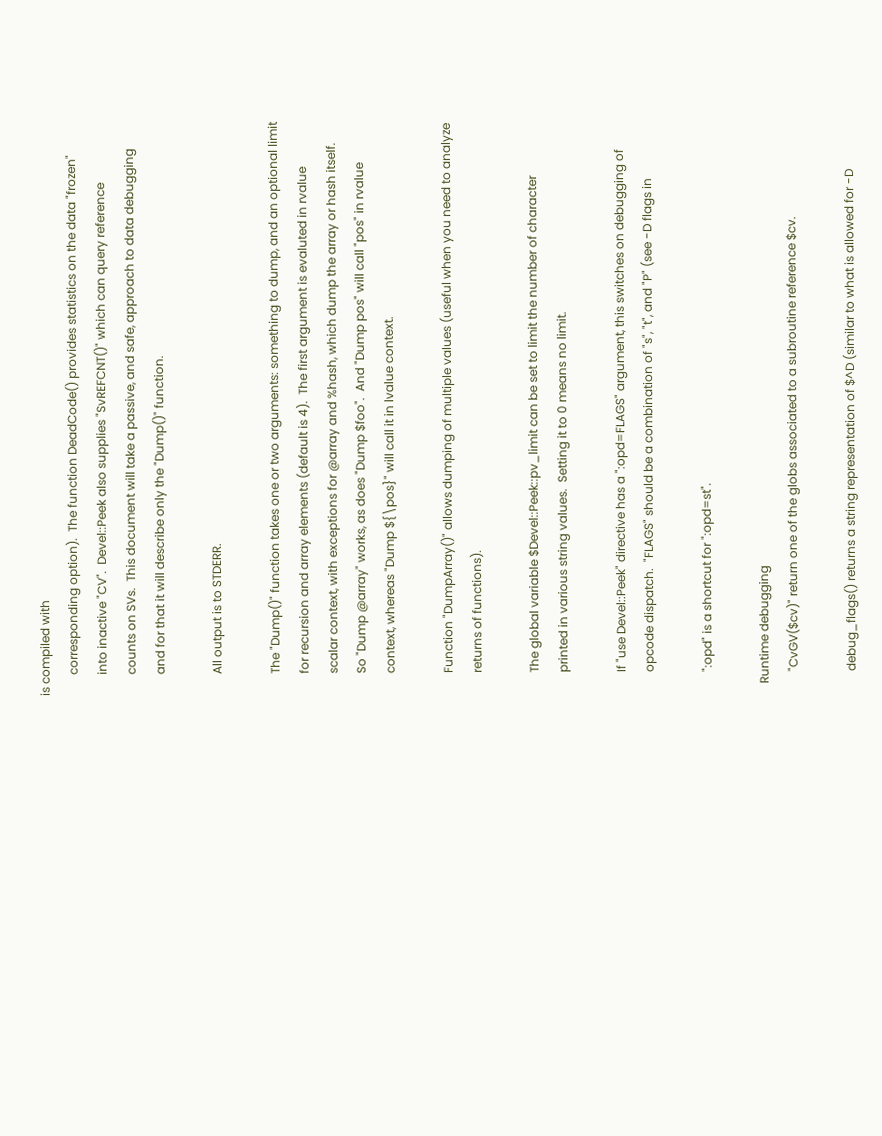is compiled with
       corresponding option).  The function DeadCode() provides statistics on the data "frozen"
       into inactive "CV".  Devel::Peek also supplies "SvREFCNT()" which can query reference
       counts on SVs.  This document will take a passive, and safe, approach to data debugging
       and for that it will describe only the "Dump()" function.

       All output is to STDERR.

       The "Dump()" function takes one or two arguments: something to dump, and an optional limit
       for recursion and array elements (default is 4).  The first argument is evaluted in rvalue
       scalar context, with exceptions for @array and %hash, which dump the array or hash itself.
       So "Dump @array" works, as does "Dump $foo".  And "Dump pos" will call "pos" in rvalue
       context, whereas "Dump ${\pos}" will call it in lvalue context.

       Function "DumpArray()" allows dumping of multiple values (useful when you need to analyze
       returns of functions).

       The global variable $Devel::Peek::pv_limit can be set to limit the number of character
       printed in various string values.  Setting it to 0 means no limit.

       If "use Devel::Peek" directive has a ":opd=FLAGS" argument, this switches on debugging of
       opcode dispatch.  "FLAGS" should be a combination of "s", "t", and "P" (see -D flags in

       ":opd" is a shortcut for ":opd=st".

   Runtime debugging
       "CvGV($cv)" return one of the globs associated to a subroutine reference $cv.

       debug_flags() returns a string representation of $^D (similar to what is allowed for -D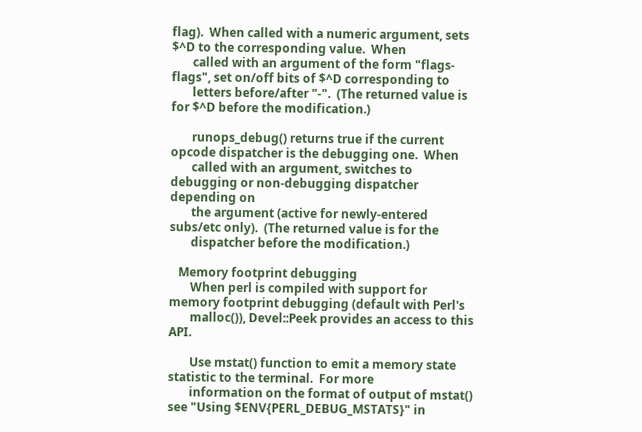flag).  When called with a numeric argument, sets $^D to the corresponding value.  When
       called with an argument of the form "flags-flags", set on/off bits of $^D corresponding to
       letters before/after "-".  (The returned value is for $^D before the modification.)

       runops_debug() returns true if the current opcode dispatcher is the debugging one.  When
       called with an argument, switches to debugging or non-debugging dispatcher depending on
       the argument (active for newly-entered subs/etc only).  (The returned value is for the
       dispatcher before the modification.)

   Memory footprint debugging
       When perl is compiled with support for memory footprint debugging (default with Perl's
       malloc()), Devel::Peek provides an access to this API.

       Use mstat() function to emit a memory state statistic to the terminal.  For more
       information on the format of output of mstat() see "Using $ENV{PERL_DEBUG_MSTATS}" in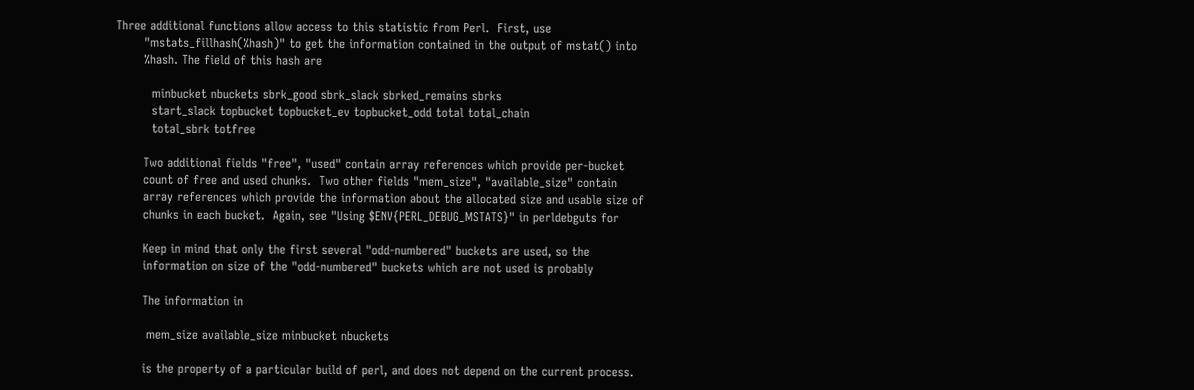Three additional functions allow access to this statistic from Perl.  First, use
       "mstats_fillhash(%hash)" to get the information contained in the output of mstat() into
       %hash. The field of this hash are

         minbucket nbuckets sbrk_good sbrk_slack sbrked_remains sbrks
         start_slack topbucket topbucket_ev topbucket_odd total total_chain
         total_sbrk totfree

       Two additional fields "free", "used" contain array references which provide per-bucket
       count of free and used chunks.  Two other fields "mem_size", "available_size" contain
       array references which provide the information about the allocated size and usable size of
       chunks in each bucket.  Again, see "Using $ENV{PERL_DEBUG_MSTATS}" in perldebguts for

       Keep in mind that only the first several "odd-numbered" buckets are used, so the
       information on size of the "odd-numbered" buckets which are not used is probably

       The information in

        mem_size available_size minbucket nbuckets

       is the property of a particular build of perl, and does not depend on the current process.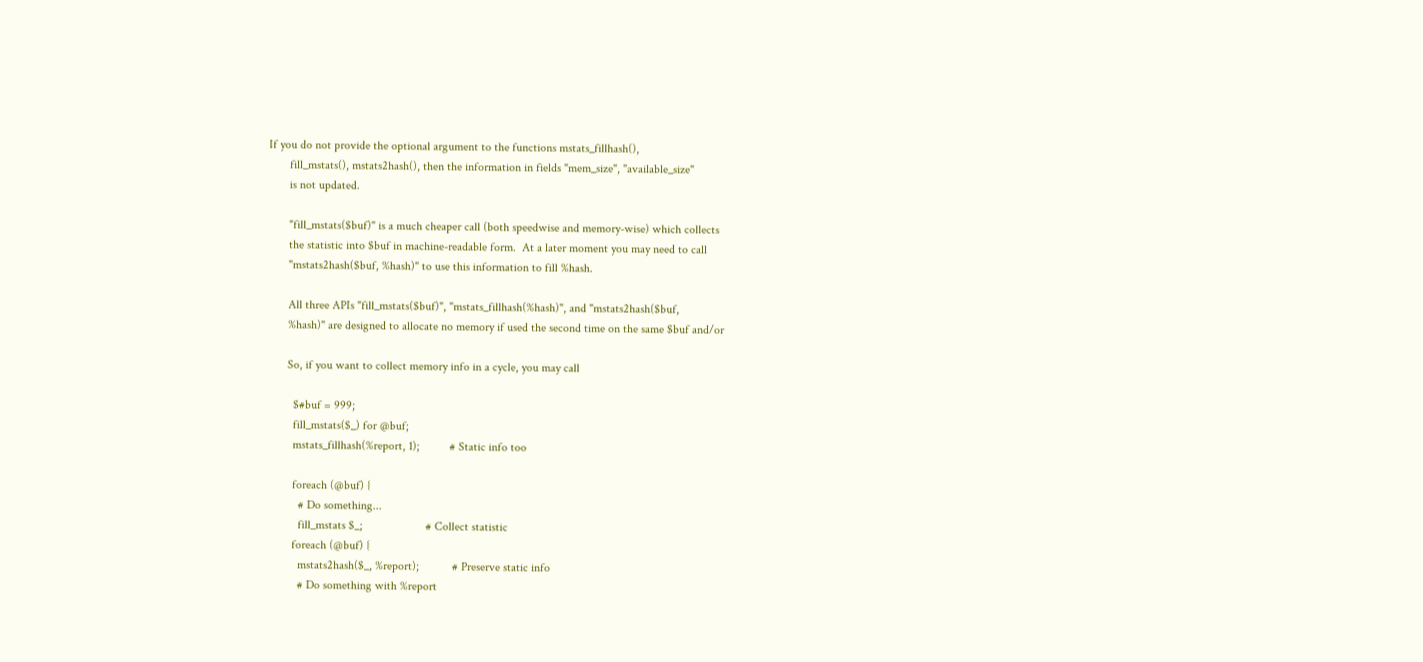If you do not provide the optional argument to the functions mstats_fillhash(),
       fill_mstats(), mstats2hash(), then the information in fields "mem_size", "available_size"
       is not updated.

       "fill_mstats($buf)" is a much cheaper call (both speedwise and memory-wise) which collects
       the statistic into $buf in machine-readable form.  At a later moment you may need to call
       "mstats2hash($buf, %hash)" to use this information to fill %hash.

       All three APIs "fill_mstats($buf)", "mstats_fillhash(%hash)", and "mstats2hash($buf,
       %hash)" are designed to allocate no memory if used the second time on the same $buf and/or

       So, if you want to collect memory info in a cycle, you may call

         $#buf = 999;
         fill_mstats($_) for @buf;
         mstats_fillhash(%report, 1);          # Static info too

         foreach (@buf) {
           # Do something...
           fill_mstats $_;                     # Collect statistic
         foreach (@buf) {
           mstats2hash($_, %report);           # Preserve static info
           # Do something with %report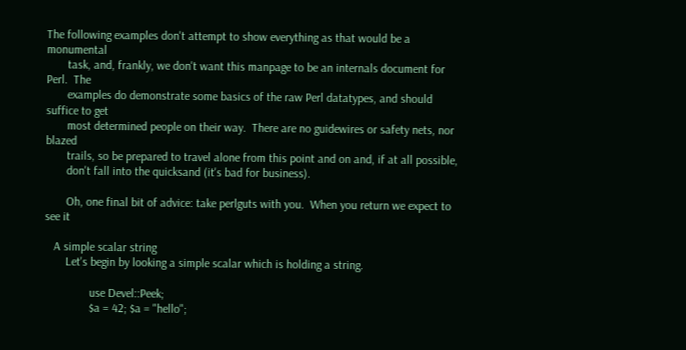The following examples don't attempt to show everything as that would be a monumental
       task, and, frankly, we don't want this manpage to be an internals document for Perl.  The
       examples do demonstrate some basics of the raw Perl datatypes, and should suffice to get
       most determined people on their way.  There are no guidewires or safety nets, nor blazed
       trails, so be prepared to travel alone from this point and on and, if at all possible,
       don't fall into the quicksand (it's bad for business).

       Oh, one final bit of advice: take perlguts with you.  When you return we expect to see it

   A simple scalar string
       Let's begin by looking a simple scalar which is holding a string.

               use Devel::Peek;
               $a = 42; $a = "hello";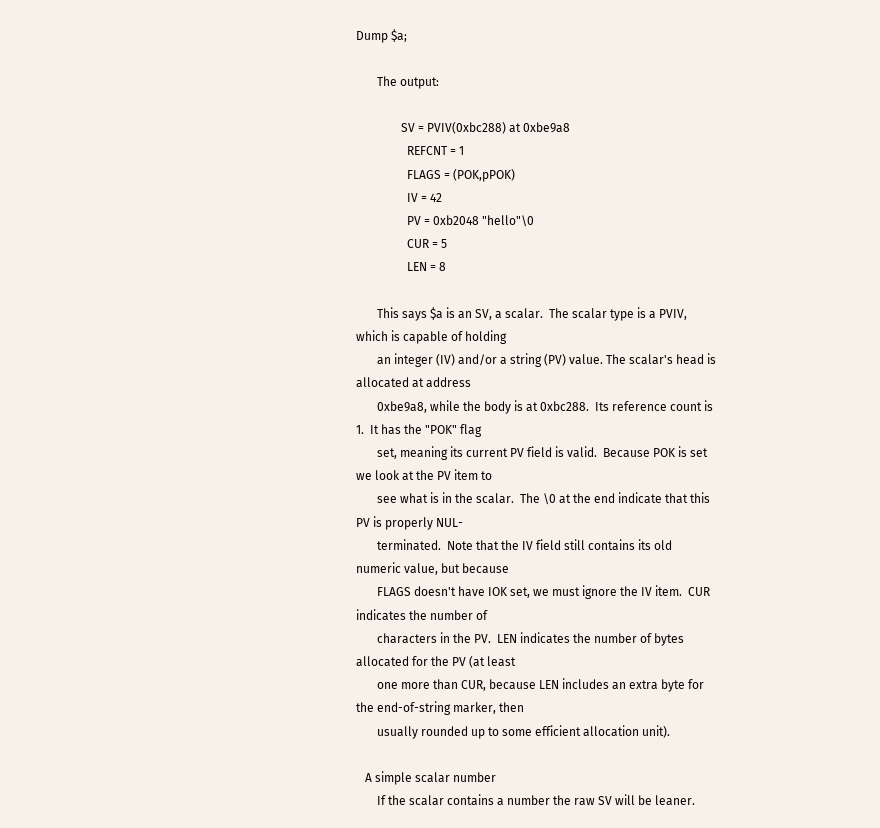Dump $a;

       The output:

               SV = PVIV(0xbc288) at 0xbe9a8
                 REFCNT = 1
                 FLAGS = (POK,pPOK)
                 IV = 42
                 PV = 0xb2048 "hello"\0
                 CUR = 5
                 LEN = 8

       This says $a is an SV, a scalar.  The scalar type is a PVIV, which is capable of holding
       an integer (IV) and/or a string (PV) value. The scalar's head is allocated at address
       0xbe9a8, while the body is at 0xbc288.  Its reference count is 1.  It has the "POK" flag
       set, meaning its current PV field is valid.  Because POK is set we look at the PV item to
       see what is in the scalar.  The \0 at the end indicate that this PV is properly NUL-
       terminated.  Note that the IV field still contains its old numeric value, but because
       FLAGS doesn't have IOK set, we must ignore the IV item.  CUR indicates the number of
       characters in the PV.  LEN indicates the number of bytes allocated for the PV (at least
       one more than CUR, because LEN includes an extra byte for the end-of-string marker, then
       usually rounded up to some efficient allocation unit).

   A simple scalar number
       If the scalar contains a number the raw SV will be leaner.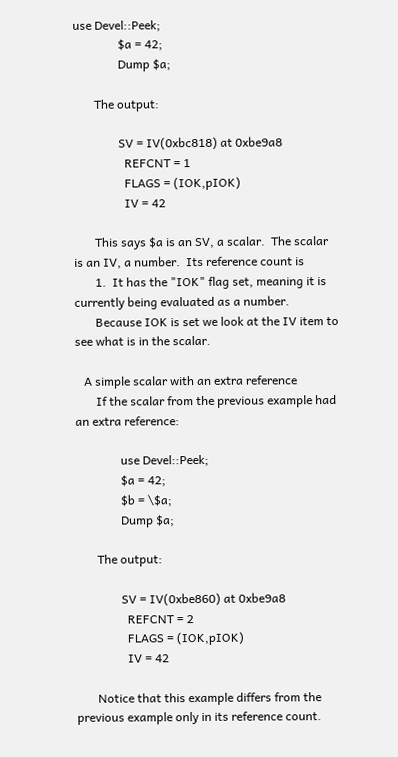use Devel::Peek;
               $a = 42;
               Dump $a;

       The output:

               SV = IV(0xbc818) at 0xbe9a8
                 REFCNT = 1
                 FLAGS = (IOK,pIOK)
                 IV = 42

       This says $a is an SV, a scalar.  The scalar is an IV, a number.  Its reference count is
       1.  It has the "IOK" flag set, meaning it is currently being evaluated as a number.
       Because IOK is set we look at the IV item to see what is in the scalar.

   A simple scalar with an extra reference
       If the scalar from the previous example had an extra reference:

               use Devel::Peek;
               $a = 42;
               $b = \$a;
               Dump $a;

       The output:

               SV = IV(0xbe860) at 0xbe9a8
                 REFCNT = 2
                 FLAGS = (IOK,pIOK)
                 IV = 42

       Notice that this example differs from the previous example only in its reference count.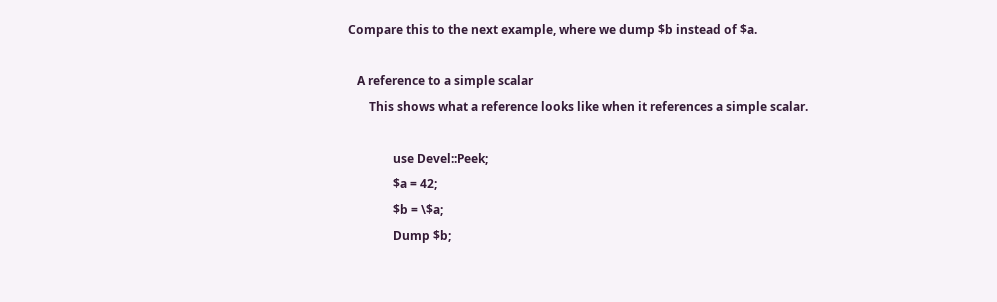Compare this to the next example, where we dump $b instead of $a.

   A reference to a simple scalar
       This shows what a reference looks like when it references a simple scalar.

               use Devel::Peek;
               $a = 42;
               $b = \$a;
               Dump $b;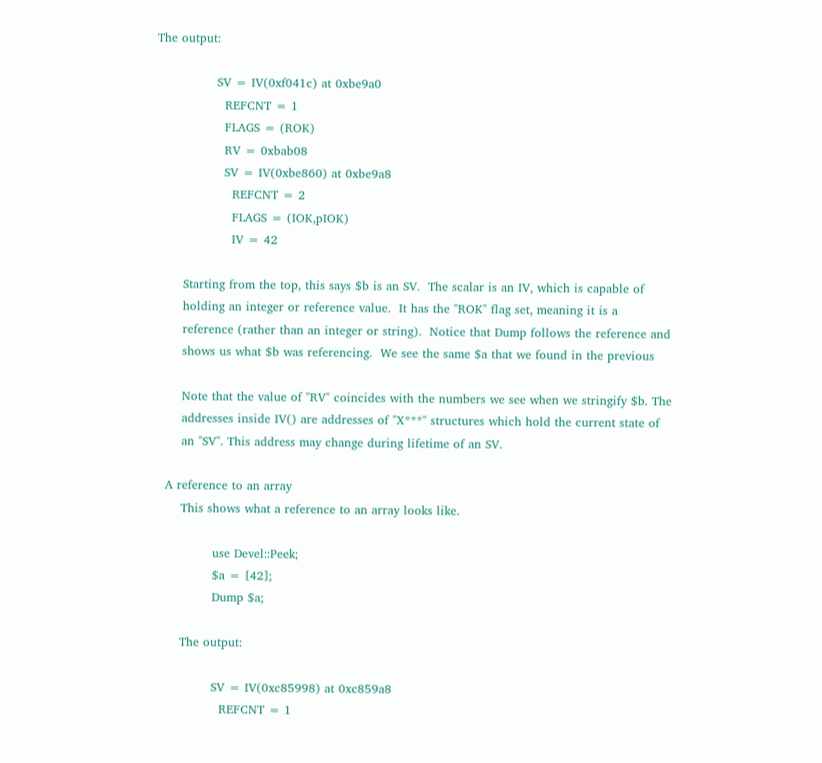The output:

               SV = IV(0xf041c) at 0xbe9a0
                 REFCNT = 1
                 FLAGS = (ROK)
                 RV = 0xbab08
                 SV = IV(0xbe860) at 0xbe9a8
                   REFCNT = 2
                   FLAGS = (IOK,pIOK)
                   IV = 42

       Starting from the top, this says $b is an SV.  The scalar is an IV, which is capable of
       holding an integer or reference value.  It has the "ROK" flag set, meaning it is a
       reference (rather than an integer or string).  Notice that Dump follows the reference and
       shows us what $b was referencing.  We see the same $a that we found in the previous

       Note that the value of "RV" coincides with the numbers we see when we stringify $b. The
       addresses inside IV() are addresses of "X***" structures which hold the current state of
       an "SV". This address may change during lifetime of an SV.

   A reference to an array
       This shows what a reference to an array looks like.

               use Devel::Peek;
               $a = [42];
               Dump $a;

       The output:

               SV = IV(0xc85998) at 0xc859a8
                 REFCNT = 1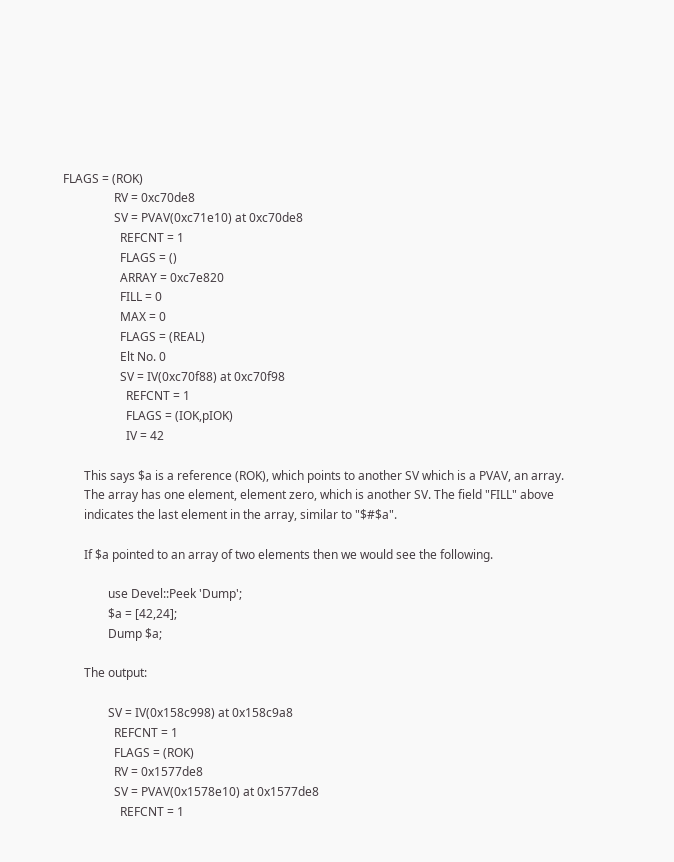FLAGS = (ROK)
                 RV = 0xc70de8
                 SV = PVAV(0xc71e10) at 0xc70de8
                   REFCNT = 1
                   FLAGS = ()
                   ARRAY = 0xc7e820
                   FILL = 0
                   MAX = 0
                   FLAGS = (REAL)
                   Elt No. 0
                   SV = IV(0xc70f88) at 0xc70f98
                     REFCNT = 1
                     FLAGS = (IOK,pIOK)
                     IV = 42

       This says $a is a reference (ROK), which points to another SV which is a PVAV, an array.
       The array has one element, element zero, which is another SV. The field "FILL" above
       indicates the last element in the array, similar to "$#$a".

       If $a pointed to an array of two elements then we would see the following.

               use Devel::Peek 'Dump';
               $a = [42,24];
               Dump $a;

       The output:

               SV = IV(0x158c998) at 0x158c9a8
                 REFCNT = 1
                 FLAGS = (ROK)
                 RV = 0x1577de8
                 SV = PVAV(0x1578e10) at 0x1577de8
                   REFCNT = 1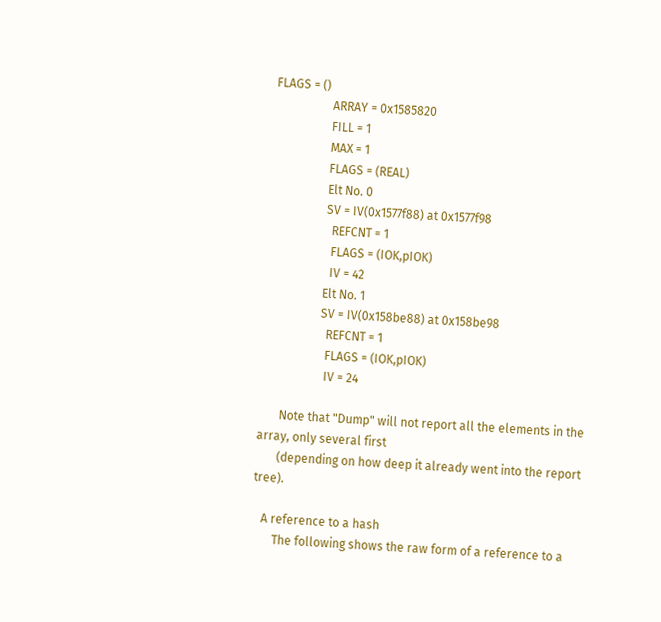FLAGS = ()
                   ARRAY = 0x1585820
                   FILL = 1
                   MAX = 1
                   FLAGS = (REAL)
                   Elt No. 0
                   SV = IV(0x1577f88) at 0x1577f98
                     REFCNT = 1
                     FLAGS = (IOK,pIOK)
                     IV = 42
                   Elt No. 1
                   SV = IV(0x158be88) at 0x158be98
                     REFCNT = 1
                     FLAGS = (IOK,pIOK)
                     IV = 24

       Note that "Dump" will not report all the elements in the array, only several first
       (depending on how deep it already went into the report tree).

   A reference to a hash
       The following shows the raw form of a reference to a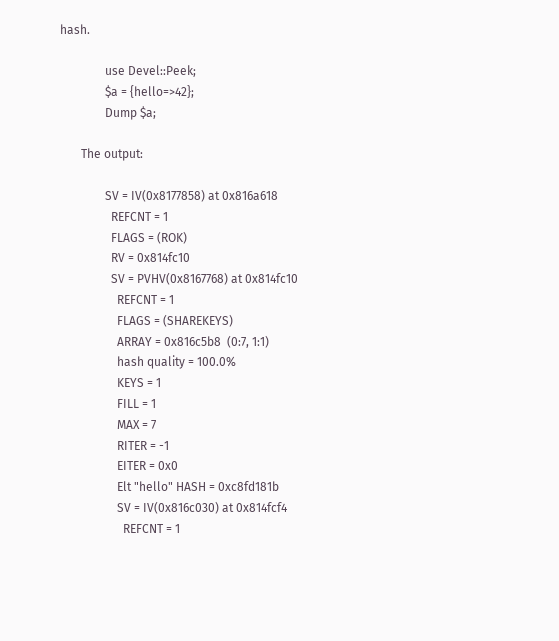hash.

               use Devel::Peek;
               $a = {hello=>42};
               Dump $a;

       The output:

               SV = IV(0x8177858) at 0x816a618
                 REFCNT = 1
                 FLAGS = (ROK)
                 RV = 0x814fc10
                 SV = PVHV(0x8167768) at 0x814fc10
                   REFCNT = 1
                   FLAGS = (SHAREKEYS)
                   ARRAY = 0x816c5b8  (0:7, 1:1)
                   hash quality = 100.0%
                   KEYS = 1
                   FILL = 1
                   MAX = 7
                   RITER = -1
                   EITER = 0x0
                   Elt "hello" HASH = 0xc8fd181b
                   SV = IV(0x816c030) at 0x814fcf4
                     REFCNT = 1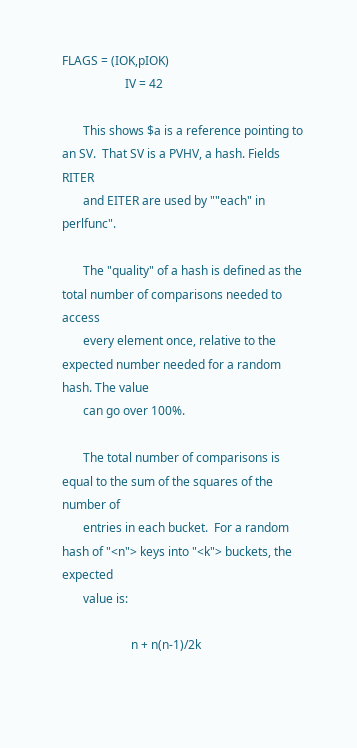FLAGS = (IOK,pIOK)
                     IV = 42

       This shows $a is a reference pointing to an SV.  That SV is a PVHV, a hash. Fields RITER
       and EITER are used by ""each" in perlfunc".

       The "quality" of a hash is defined as the total number of comparisons needed to access
       every element once, relative to the expected number needed for a random hash. The value
       can go over 100%.

       The total number of comparisons is equal to the sum of the squares of the number of
       entries in each bucket.  For a random hash of "<n"> keys into "<k"> buckets, the expected
       value is:

                       n + n(n-1)/2k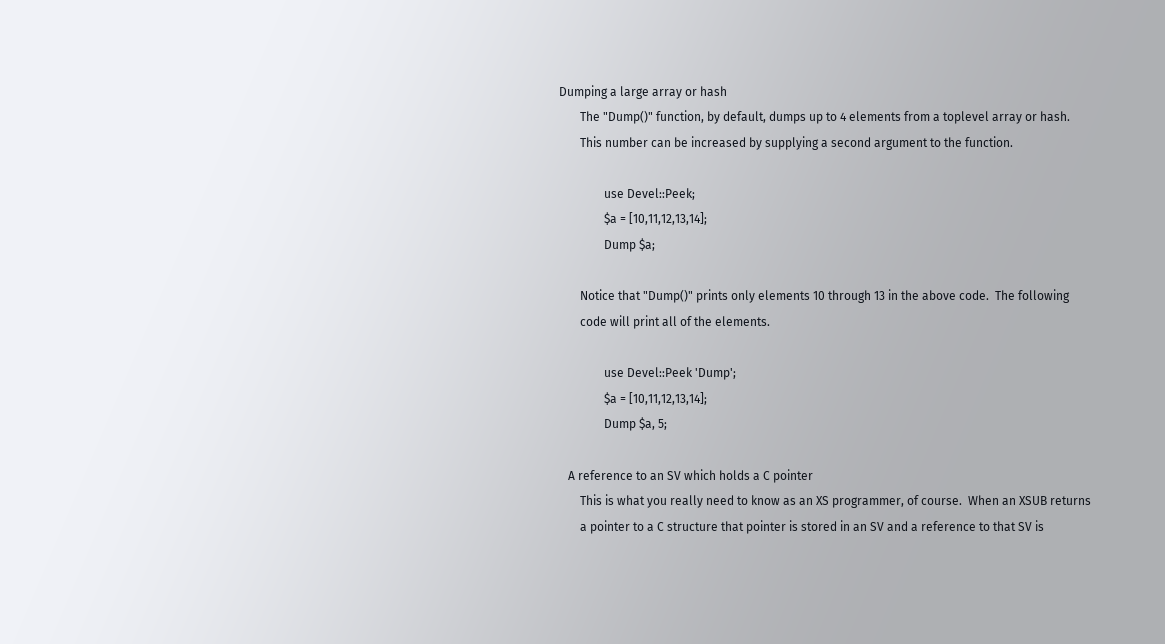Dumping a large array or hash
       The "Dump()" function, by default, dumps up to 4 elements from a toplevel array or hash.
       This number can be increased by supplying a second argument to the function.

               use Devel::Peek;
               $a = [10,11,12,13,14];
               Dump $a;

       Notice that "Dump()" prints only elements 10 through 13 in the above code.  The following
       code will print all of the elements.

               use Devel::Peek 'Dump';
               $a = [10,11,12,13,14];
               Dump $a, 5;

   A reference to an SV which holds a C pointer
       This is what you really need to know as an XS programmer, of course.  When an XSUB returns
       a pointer to a C structure that pointer is stored in an SV and a reference to that SV is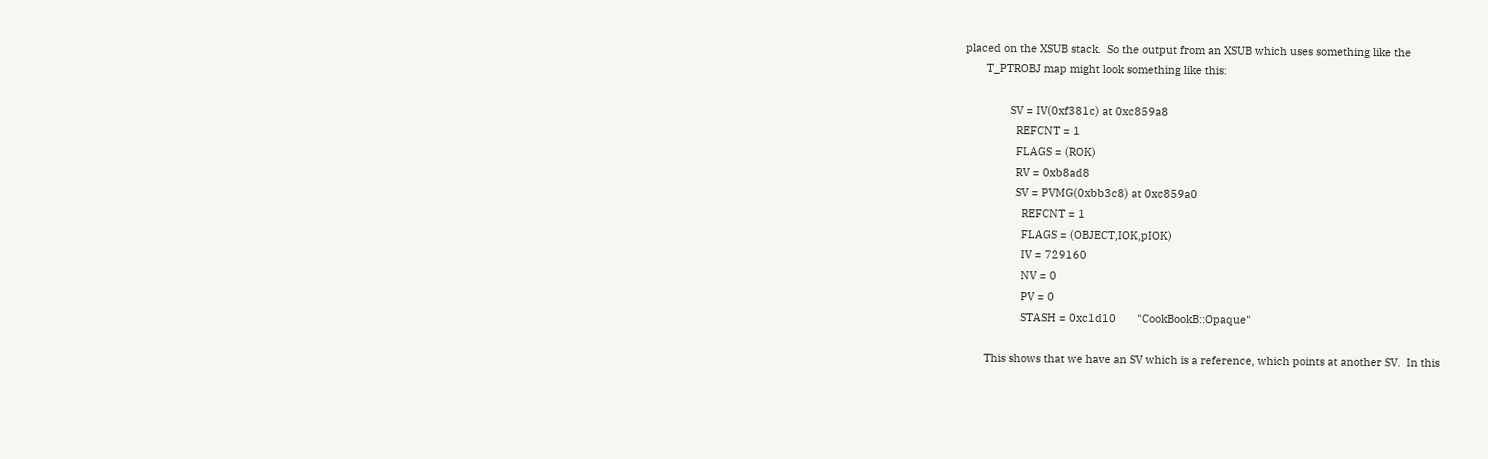placed on the XSUB stack.  So the output from an XSUB which uses something like the
       T_PTROBJ map might look something like this:

               SV = IV(0xf381c) at 0xc859a8
                 REFCNT = 1
                 FLAGS = (ROK)
                 RV = 0xb8ad8
                 SV = PVMG(0xbb3c8) at 0xc859a0
                   REFCNT = 1
                   FLAGS = (OBJECT,IOK,pIOK)
                   IV = 729160
                   NV = 0
                   PV = 0
                   STASH = 0xc1d10       "CookBookB::Opaque"

       This shows that we have an SV which is a reference, which points at another SV.  In this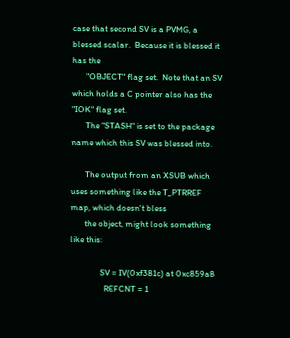case that second SV is a PVMG, a blessed scalar.  Because it is blessed it has the
       "OBJECT" flag set.  Note that an SV which holds a C pointer also has the "IOK" flag set.
       The "STASH" is set to the package name which this SV was blessed into.

       The output from an XSUB which uses something like the T_PTRREF map, which doesn't bless
       the object, might look something like this:

               SV = IV(0xf381c) at 0xc859a8
                 REFCNT = 1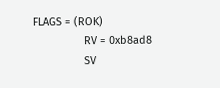FLAGS = (ROK)
                 RV = 0xb8ad8
                 SV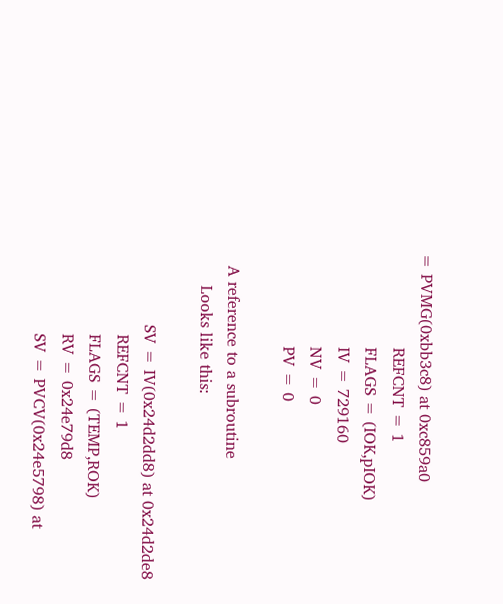= PVMG(0xbb3c8) at 0xc859a0
                   REFCNT = 1
                   FLAGS = (IOK,pIOK)
                   IV = 729160
                   NV = 0
                   PV = 0

   A reference to a subroutine
       Looks like this:

               SV = IV(0x24d2dd8) at 0x24d2de8
                 REFCNT = 1
                 FLAGS = (TEMP,ROK)
                 RV = 0x24e79d8
                 SV = PVCV(0x24e5798) at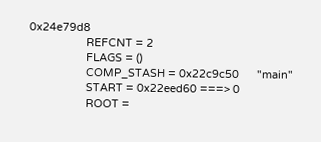0x24e79d8
                   REFCNT = 2
                   FLAGS = ()
                   COMP_STASH = 0x22c9c50      "main"
                   START = 0x22eed60 ===> 0
                   ROOT =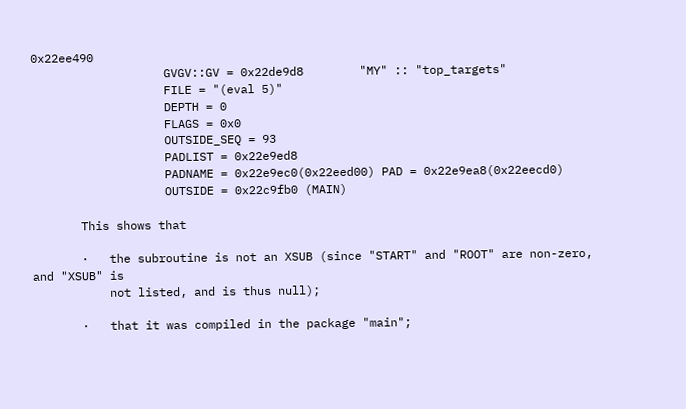0x22ee490
                   GVGV::GV = 0x22de9d8        "MY" :: "top_targets"
                   FILE = "(eval 5)"
                   DEPTH = 0
                   FLAGS = 0x0
                   OUTSIDE_SEQ = 93
                   PADLIST = 0x22e9ed8
                   PADNAME = 0x22e9ec0(0x22eed00) PAD = 0x22e9ea8(0x22eecd0)
                   OUTSIDE = 0x22c9fb0 (MAIN)

       This shows that

       ·   the subroutine is not an XSUB (since "START" and "ROOT" are non-zero, and "XSUB" is
           not listed, and is thus null);

       ·   that it was compiled in the package "main";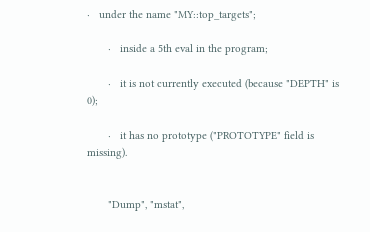·   under the name "MY::top_targets";

       ·   inside a 5th eval in the program;

       ·   it is not currently executed (because "DEPTH" is 0);

       ·   it has no prototype ("PROTOTYPE" field is missing).


       "Dump", "mstat",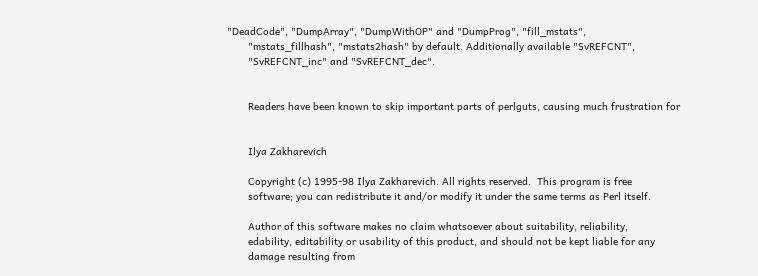"DeadCode", "DumpArray", "DumpWithOP" and "DumpProg", "fill_mstats",
       "mstats_fillhash", "mstats2hash" by default. Additionally available "SvREFCNT",
       "SvREFCNT_inc" and "SvREFCNT_dec".


       Readers have been known to skip important parts of perlguts, causing much frustration for


       Ilya Zakharevich

       Copyright (c) 1995-98 Ilya Zakharevich. All rights reserved.  This program is free
       software; you can redistribute it and/or modify it under the same terms as Perl itself.

       Author of this software makes no claim whatsoever about suitability, reliability,
       edability, editability or usability of this product, and should not be kept liable for any
       damage resulting from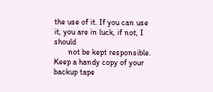the use of it. If you can use it, you are in luck, if not, I should
       not be kept responsible. Keep a handy copy of your backup tape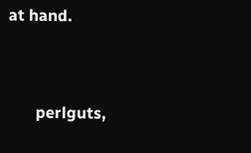at hand.


       perlguts,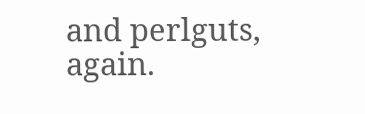and perlguts, again.